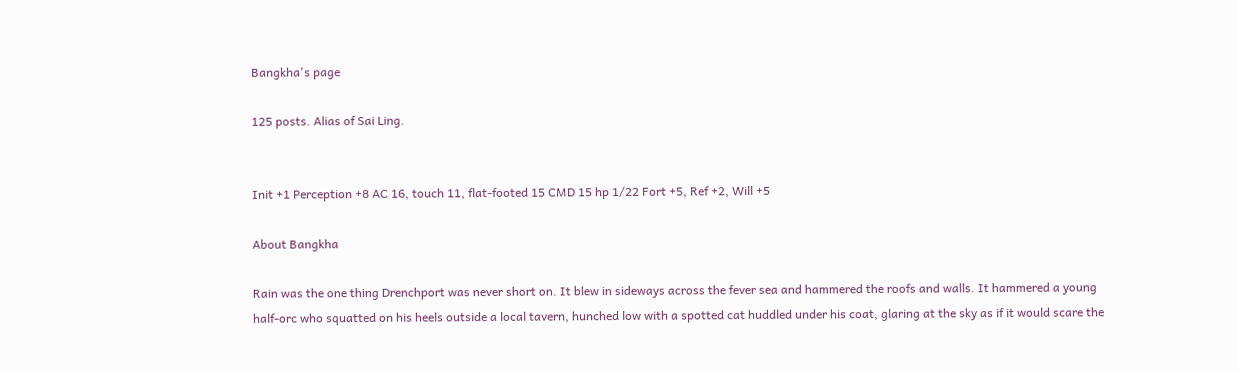Bangkha's page

125 posts. Alias of Sai Ling.


Init +1 Perception +8 AC 16, touch 11, flat-footed 15 CMD 15 hp 1/22 Fort +5, Ref +2, Will +5

About Bangkha

Rain was the one thing Drenchport was never short on. It blew in sideways across the fever sea and hammered the roofs and walls. It hammered a young half-orc who squatted on his heels outside a local tavern, hunched low with a spotted cat huddled under his coat, glaring at the sky as if it would scare the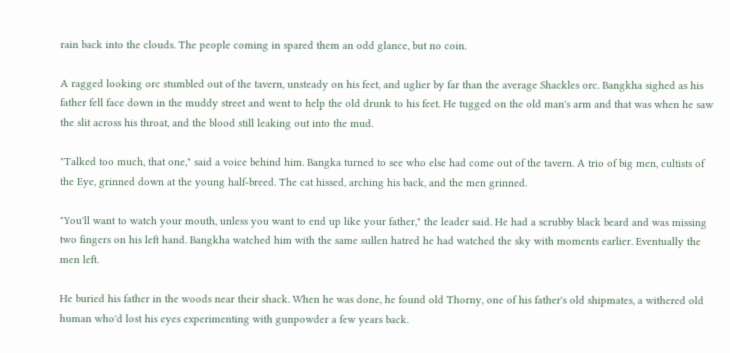rain back into the clouds. The people coming in spared them an odd glance, but no coin.

A ragged looking orc stumbled out of the tavern, unsteady on his feet, and uglier by far than the average Shackles orc. Bangkha sighed as his father fell face down in the muddy street and went to help the old drunk to his feet. He tugged on the old man's arm and that was when he saw the slit across his throat, and the blood still leaking out into the mud.

"Talked too much, that one," said a voice behind him. Bangka turned to see who else had come out of the tavern. A trio of big men, cultists of the Eye, grinned down at the young half-breed. The cat hissed, arching his back, and the men grinned.

"You'll want to watch your mouth, unless you want to end up like your father," the leader said. He had a scrubby black beard and was missing two fingers on his left hand. Bangkha watched him with the same sullen hatred he had watched the sky with moments earlier. Eventually the men left.

He buried his father in the woods near their shack. When he was done, he found old Thorny, one of his father's old shipmates, a withered old human who'd lost his eyes experimenting with gunpowder a few years back.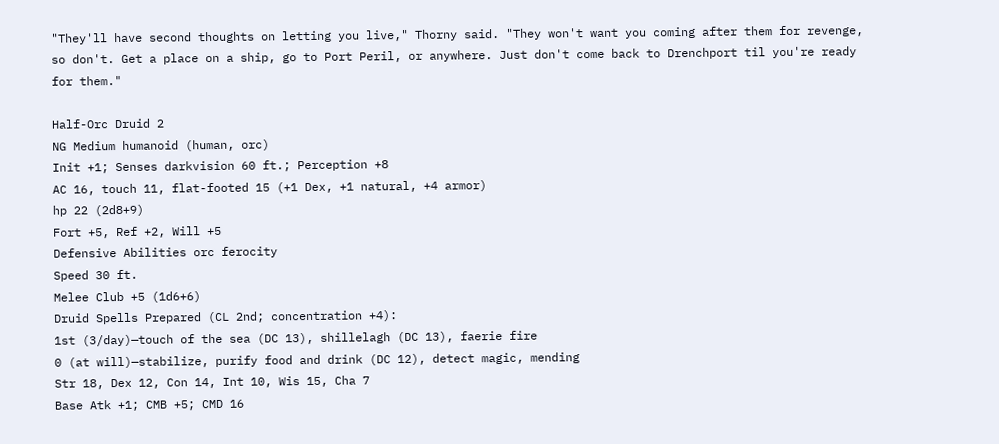"They'll have second thoughts on letting you live," Thorny said. "They won't want you coming after them for revenge, so don't. Get a place on a ship, go to Port Peril, or anywhere. Just don't come back to Drenchport til you're ready for them."

Half-Orc Druid 2
NG Medium humanoid (human, orc)
Init +1; Senses darkvision 60 ft.; Perception +8
AC 16, touch 11, flat-footed 15 (+1 Dex, +1 natural, +4 armor)
hp 22 (2d8+9)
Fort +5, Ref +2, Will +5
Defensive Abilities orc ferocity
Speed 30 ft.
Melee Club +5 (1d6+6)
Druid Spells Prepared (CL 2nd; concentration +4):
1st (3/day)—touch of the sea (DC 13), shillelagh (DC 13), faerie fire
0 (at will)—stabilize, purify food and drink (DC 12), detect magic, mending
Str 18, Dex 12, Con 14, Int 10, Wis 15, Cha 7
Base Atk +1; CMB +5; CMD 16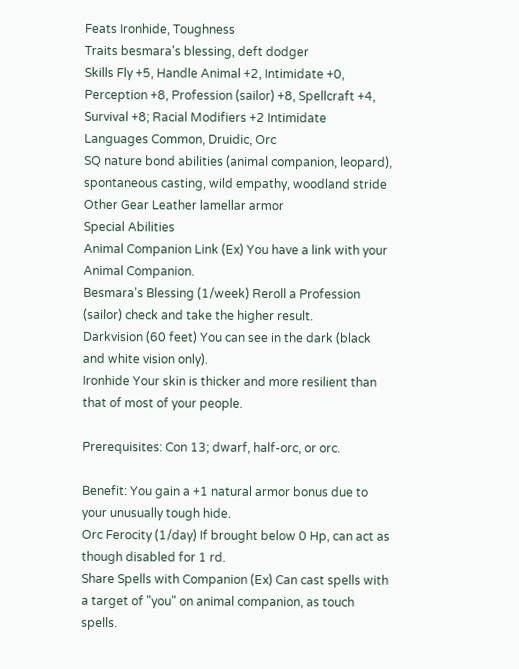Feats Ironhide, Toughness
Traits besmara's blessing, deft dodger
Skills Fly +5, Handle Animal +2, Intimidate +0, Perception +8, Profession (sailor) +8, Spellcraft +4, Survival +8; Racial Modifiers +2 Intimidate
Languages Common, Druidic, Orc
SQ nature bond abilities (animal companion, leopard), spontaneous casting, wild empathy, woodland stride
Other Gear Leather lamellar armor
Special Abilities
Animal Companion Link (Ex) You have a link with your Animal Companion.
Besmara's Blessing (1/week) Reroll a Profession (sailor) check and take the higher result.
Darkvision (60 feet) You can see in the dark (black and white vision only).
Ironhide Your skin is thicker and more resilient than that of most of your people.

Prerequisites: Con 13; dwarf, half-orc, or orc.

Benefit: You gain a +1 natural armor bonus due to your unusually tough hide.
Orc Ferocity (1/day) If brought below 0 Hp, can act as though disabled for 1 rd.
Share Spells with Companion (Ex) Can cast spells with a target of "you" on animal companion, as touch spells.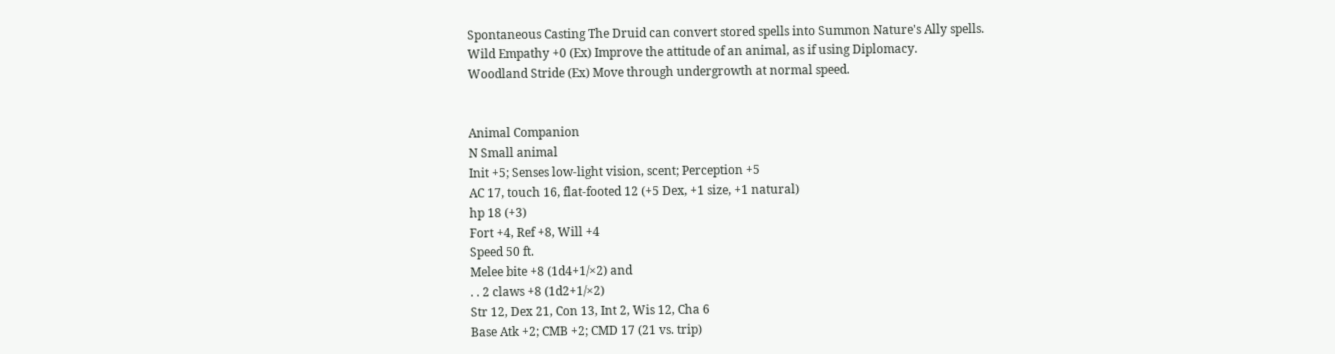Spontaneous Casting The Druid can convert stored spells into Summon Nature's Ally spells.
Wild Empathy +0 (Ex) Improve the attitude of an animal, as if using Diplomacy.
Woodland Stride (Ex) Move through undergrowth at normal speed.


Animal Companion
N Small animal
Init +5; Senses low-light vision, scent; Perception +5
AC 17, touch 16, flat-footed 12 (+5 Dex, +1 size, +1 natural)
hp 18 (+3)
Fort +4, Ref +8, Will +4
Speed 50 ft.
Melee bite +8 (1d4+1/×2) and
. . 2 claws +8 (1d2+1/×2)
Str 12, Dex 21, Con 13, Int 2, Wis 12, Cha 6
Base Atk +2; CMB +2; CMD 17 (21 vs. trip)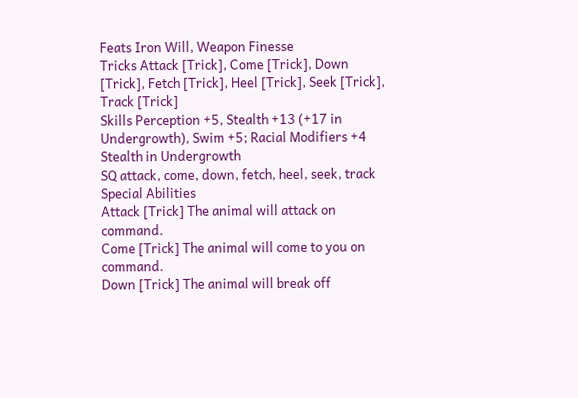Feats Iron Will, Weapon Finesse
Tricks Attack [Trick], Come [Trick], Down [Trick], Fetch [Trick], Heel [Trick], Seek [Trick], Track [Trick]
Skills Perception +5, Stealth +13 (+17 in Undergrowth), Swim +5; Racial Modifiers +4 Stealth in Undergrowth
SQ attack, come, down, fetch, heel, seek, track
Special Abilities
Attack [Trick] The animal will attack on command.
Come [Trick] The animal will come to you on command.
Down [Trick] The animal will break off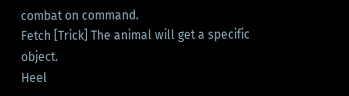combat on command.
Fetch [Trick] The animal will get a specific object.
Heel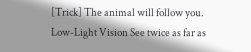[Trick] The animal will follow you.
Low-Light Vision See twice as far as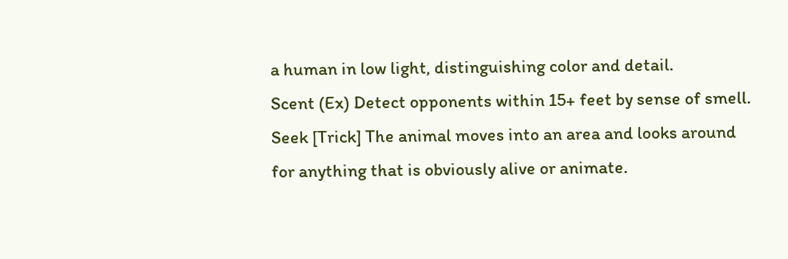a human in low light, distinguishing color and detail.
Scent (Ex) Detect opponents within 15+ feet by sense of smell.
Seek [Trick] The animal moves into an area and looks around for anything that is obviously alive or animate.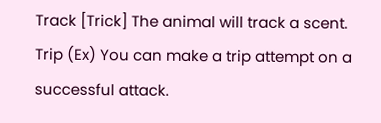Track [Trick] The animal will track a scent.
Trip (Ex) You can make a trip attempt on a successful attack.